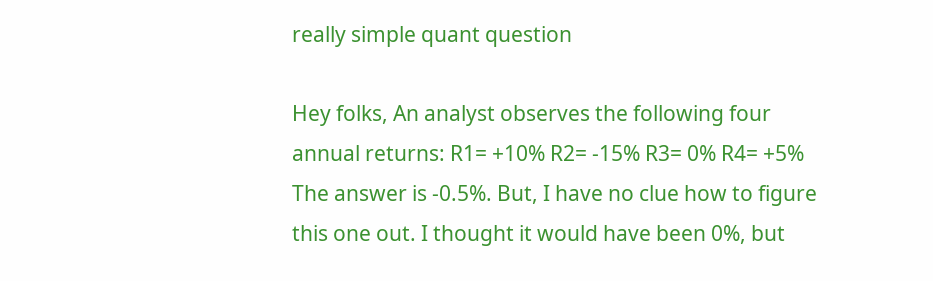really simple quant question

Hey folks, An analyst observes the following four annual returns: R1= +10% R2= -15% R3= 0% R4= +5% The answer is -0.5%. But, I have no clue how to figure this one out. I thought it would have been 0%, but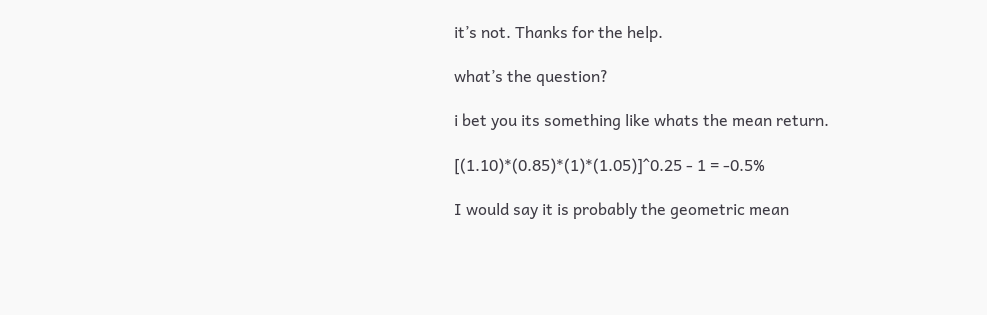it’s not. Thanks for the help.

what’s the question?

i bet you its something like whats the mean return.

[(1.10)*(0.85)*(1)*(1.05)]^0.25 - 1 = -0.5%

I would say it is probably the geometric mean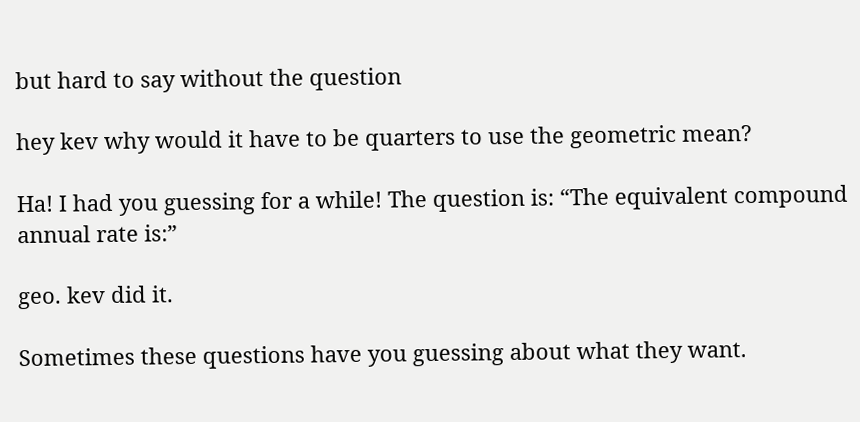but hard to say without the question

hey kev why would it have to be quarters to use the geometric mean?

Ha! I had you guessing for a while! The question is: “The equivalent compound annual rate is:”

geo. kev did it.

Sometimes these questions have you guessing about what they want.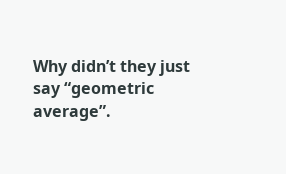Why didn’t they just say “geometric average”.